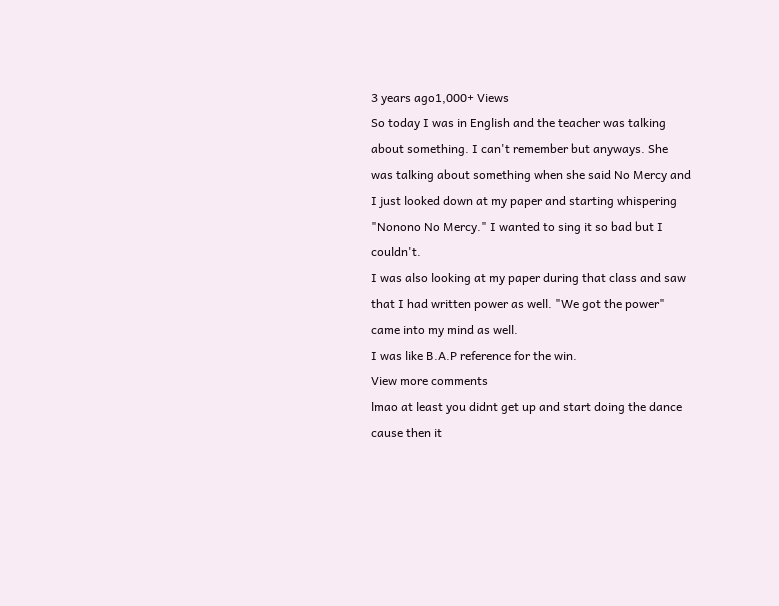3 years ago1,000+ Views
So today I was in English and the teacher was talking about something. I can't remember but anyways. She was talking about something when she said No Mercy and I just looked down at my paper and starting whispering "Nonono No Mercy." I wanted to sing it so bad but I couldn't.
I was also looking at my paper during that class and saw that I had written power as well. "We got the power" came into my mind as well.
I was like B.A.P reference for the win.
View more comments
lmao at least you didnt get up and start doing the dance cause then it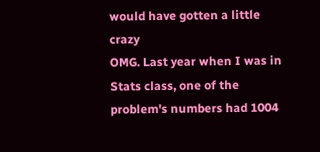would have gotten a little crazy
OMG. Last year when I was in Stats class, one of the problem's numbers had 1004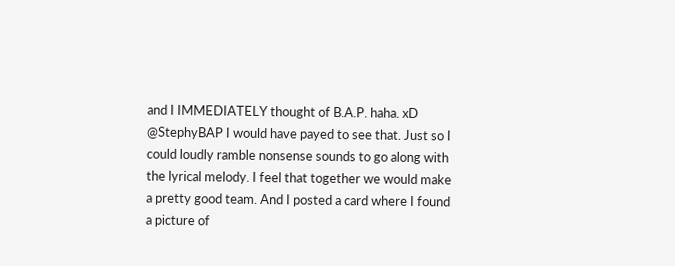and I IMMEDIATELY thought of B.A.P. haha. xD
@StephyBAP I would have payed to see that. Just so I could loudly ramble nonsense sounds to go along with the lyrical melody. I feel that together we would make a pretty good team. And I posted a card where I found a picture of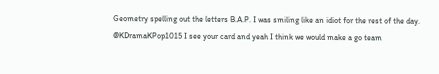Geometry spelling out the letters B.A.P. I was smiling like an idiot for the rest of the day.
@KDramaKPop1015 I see your card and yeah I think we would make a go team